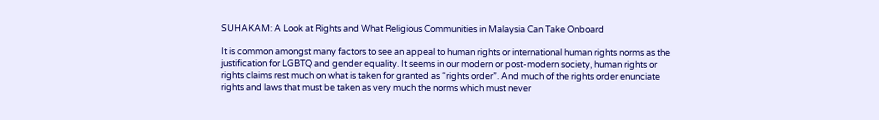SUHAKAM: A Look at Rights and What Religious Communities in Malaysia Can Take Onboard

It is common amongst many factors to see an appeal to human rights or international human rights norms as the justification for LGBTQ and gender equality. It seems in our modern or post-modern society, human rights or rights claims rest much on what is taken for granted as “rights order”. And much of the rights order enunciate rights and laws that must be taken as very much the norms which must never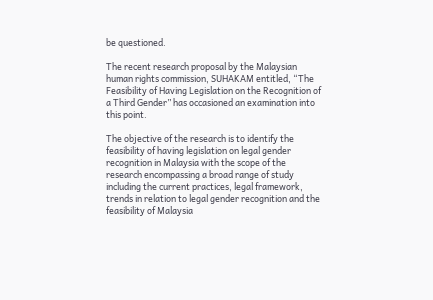be questioned.

The recent research proposal by the Malaysian human rights commission, SUHAKAM entitled, “The Feasibility of Having Legislation on the Recognition of a Third Gender” has occasioned an examination into this point.

The objective of the research is to identify the feasibility of having legislation on legal gender recognition in Malaysia with the scope of the research encompassing a broad range of study including the current practices, legal framework, trends in relation to legal gender recognition and the feasibility of Malaysia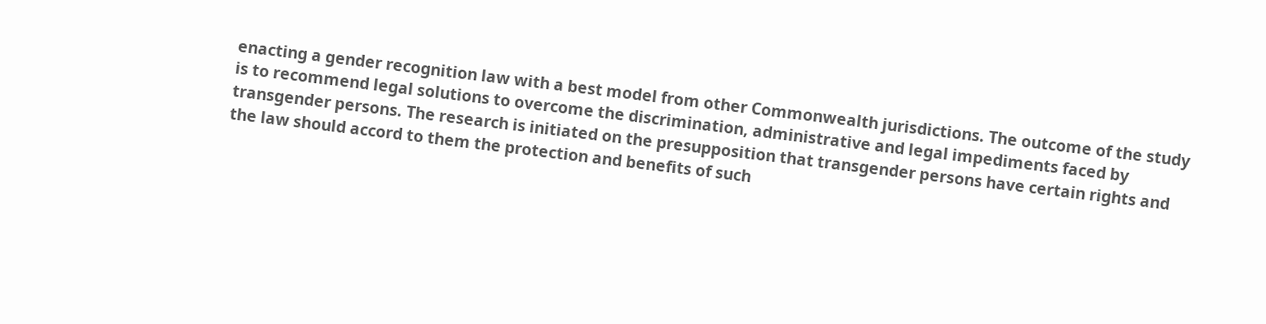enacting a gender recognition law with a best model from other Commonwealth jurisdictions. The outcome of the study is to recommend legal solutions to overcome the discrimination, administrative and legal impediments faced by transgender persons. The research is initiated on the presupposition that transgender persons have certain rights and the law should accord to them the protection and benefits of such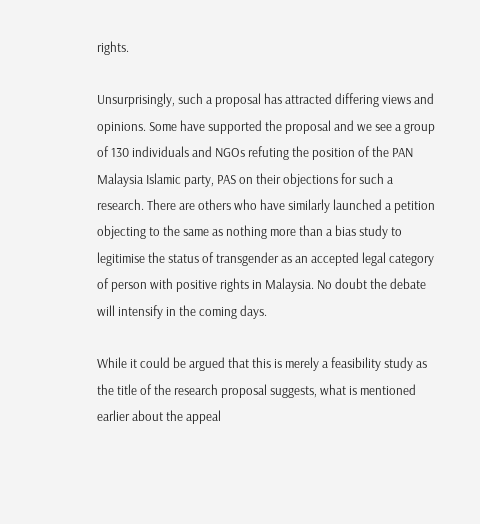rights.

Unsurprisingly, such a proposal has attracted differing views and opinions. Some have supported the proposal and we see a group of 130 individuals and NGOs refuting the position of the PAN Malaysia Islamic party, PAS on their objections for such a research. There are others who have similarly launched a petition objecting to the same as nothing more than a bias study to legitimise the status of transgender as an accepted legal category of person with positive rights in Malaysia. No doubt the debate will intensify in the coming days.

While it could be argued that this is merely a feasibility study as the title of the research proposal suggests, what is mentioned earlier about the appeal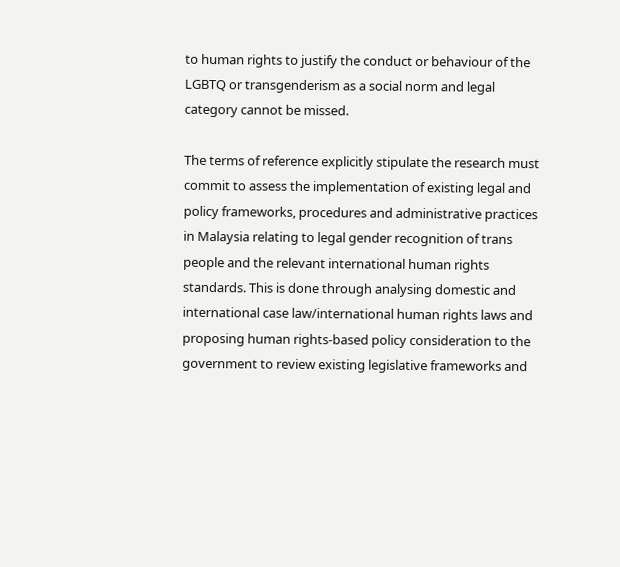to human rights to justify the conduct or behaviour of the LGBTQ or transgenderism as a social norm and legal category cannot be missed.

The terms of reference explicitly stipulate the research must commit to assess the implementation of existing legal and policy frameworks, procedures and administrative practices in Malaysia relating to legal gender recognition of trans people and the relevant international human rights standards. This is done through analysing domestic and international case law/international human rights laws and proposing human rights-based policy consideration to the government to review existing legislative frameworks and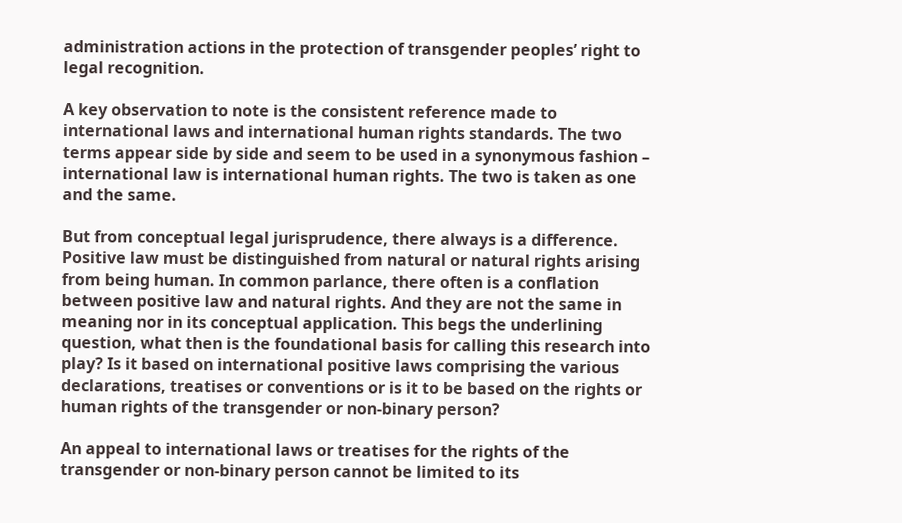administration actions in the protection of transgender peoples’ right to legal recognition.

A key observation to note is the consistent reference made to international laws and international human rights standards. The two terms appear side by side and seem to be used in a synonymous fashion – international law is international human rights. The two is taken as one and the same.

But from conceptual legal jurisprudence, there always is a difference. Positive law must be distinguished from natural or natural rights arising from being human. In common parlance, there often is a conflation between positive law and natural rights. And they are not the same in meaning nor in its conceptual application. This begs the underlining question, what then is the foundational basis for calling this research into play? Is it based on international positive laws comprising the various declarations, treatises or conventions or is it to be based on the rights or human rights of the transgender or non-binary person?

An appeal to international laws or treatises for the rights of the transgender or non-binary person cannot be limited to its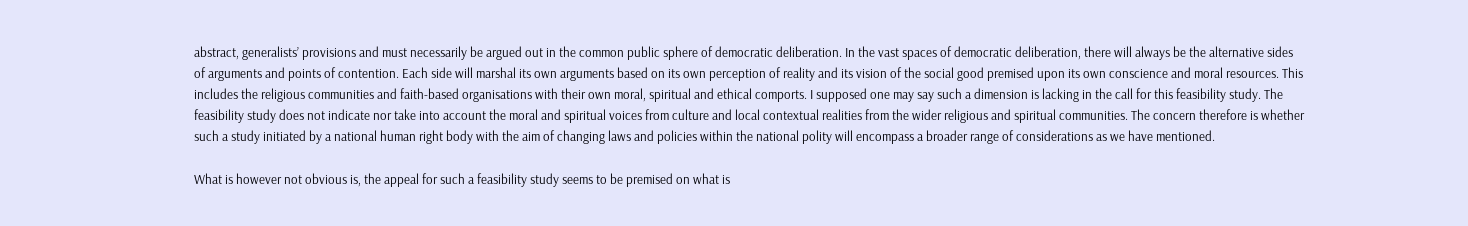abstract, generalists’ provisions and must necessarily be argued out in the common public sphere of democratic deliberation. In the vast spaces of democratic deliberation, there will always be the alternative sides of arguments and points of contention. Each side will marshal its own arguments based on its own perception of reality and its vision of the social good premised upon its own conscience and moral resources. This includes the religious communities and faith-based organisations with their own moral, spiritual and ethical comports. I supposed one may say such a dimension is lacking in the call for this feasibility study. The feasibility study does not indicate nor take into account the moral and spiritual voices from culture and local contextual realities from the wider religious and spiritual communities. The concern therefore is whether such a study initiated by a national human right body with the aim of changing laws and policies within the national polity will encompass a broader range of considerations as we have mentioned.

What is however not obvious is, the appeal for such a feasibility study seems to be premised on what is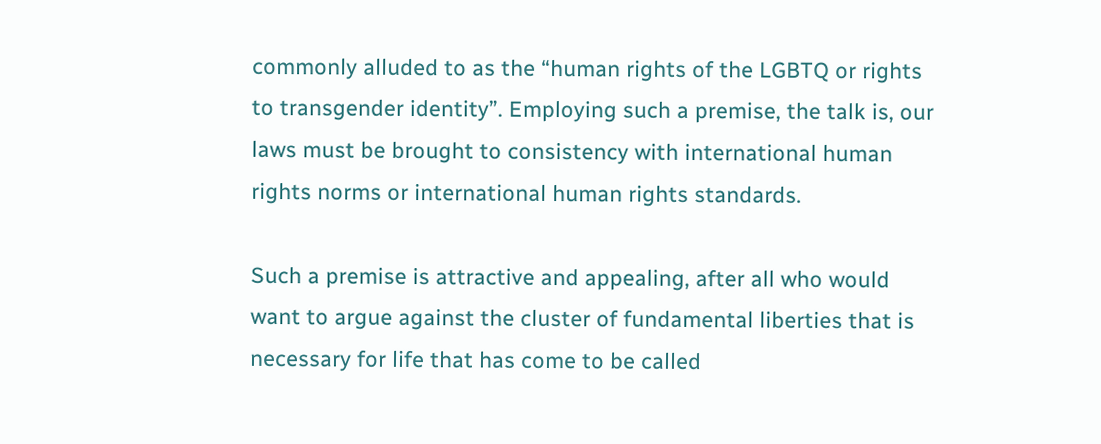commonly alluded to as the “human rights of the LGBTQ or rights to transgender identity”. Employing such a premise, the talk is, our laws must be brought to consistency with international human rights norms or international human rights standards.

Such a premise is attractive and appealing, after all who would want to argue against the cluster of fundamental liberties that is necessary for life that has come to be called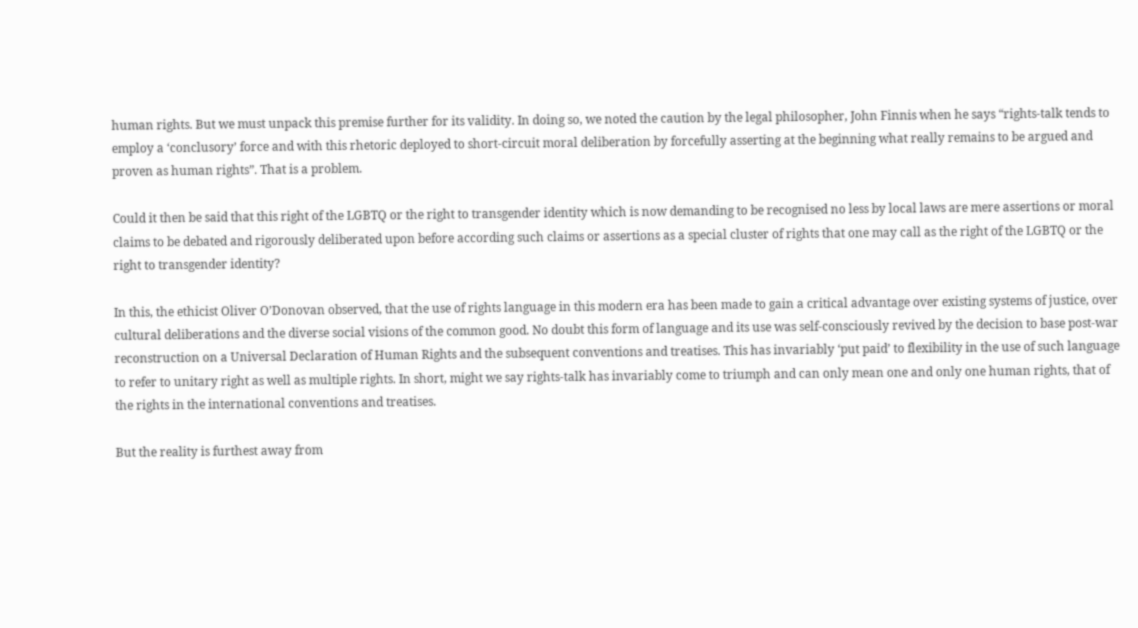human rights. But we must unpack this premise further for its validity. In doing so, we noted the caution by the legal philosopher, John Finnis when he says “rights-talk tends to employ a ‘conclusory’ force and with this rhetoric deployed to short-circuit moral deliberation by forcefully asserting at the beginning what really remains to be argued and proven as human rights”. That is a problem.

Could it then be said that this right of the LGBTQ or the right to transgender identity which is now demanding to be recognised no less by local laws are mere assertions or moral claims to be debated and rigorously deliberated upon before according such claims or assertions as a special cluster of rights that one may call as the right of the LGBTQ or the right to transgender identity?

In this, the ethicist Oliver O’Donovan observed, that the use of rights language in this modern era has been made to gain a critical advantage over existing systems of justice, over cultural deliberations and the diverse social visions of the common good. No doubt this form of language and its use was self-consciously revived by the decision to base post-war reconstruction on a Universal Declaration of Human Rights and the subsequent conventions and treatises. This has invariably ‘put paid’ to flexibility in the use of such language to refer to unitary right as well as multiple rights. In short, might we say rights-talk has invariably come to triumph and can only mean one and only one human rights, that of the rights in the international conventions and treatises.

But the reality is furthest away from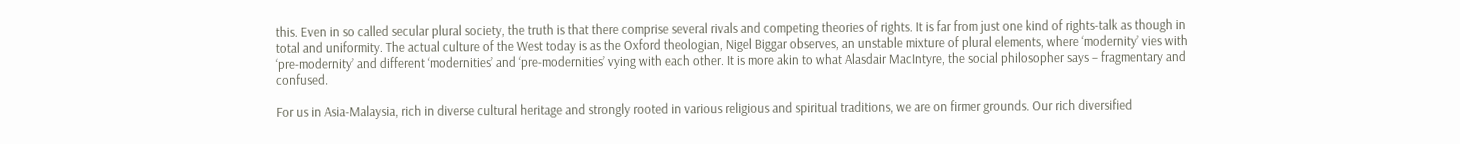this. Even in so called secular plural society, the truth is that there comprise several rivals and competing theories of rights. It is far from just one kind of rights-talk as though in total and uniformity. The actual culture of the West today is as the Oxford theologian, Nigel Biggar observes, an unstable mixture of plural elements, where ‘modernity’ vies with ‘pre-modernity’ and different ‘modernities’ and ‘pre-modernities’ vying with each other. It is more akin to what Alasdair MacIntyre, the social philosopher says – fragmentary and confused.

For us in Asia-Malaysia, rich in diverse cultural heritage and strongly rooted in various religious and spiritual traditions, we are on firmer grounds. Our rich diversified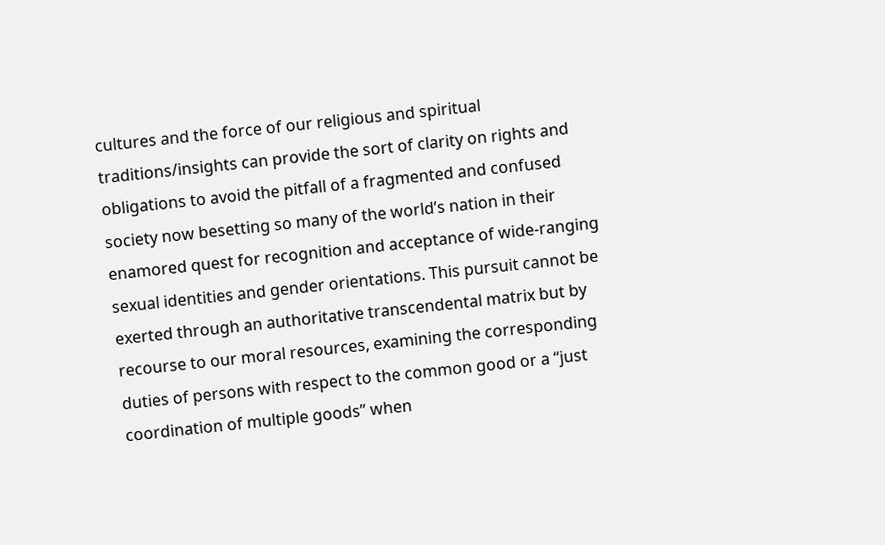cultures and the force of our religious and spiritual traditions/insights can provide the sort of clarity on rights and obligations to avoid the pitfall of a fragmented and confused society now besetting so many of the world’s nation in their enamored quest for recognition and acceptance of wide-ranging sexual identities and gender orientations. This pursuit cannot be exerted through an authoritative transcendental matrix but by recourse to our moral resources, examining the corresponding duties of persons with respect to the common good or a “just coordination of multiple goods” when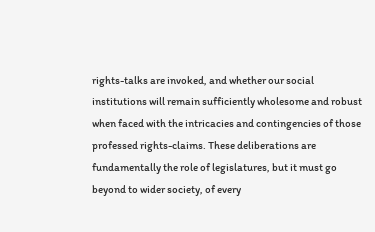rights-talks are invoked, and whether our social institutions will remain sufficiently wholesome and robust when faced with the intricacies and contingencies of those professed rights-claims. These deliberations are fundamentally the role of legislatures, but it must go beyond to wider society, of every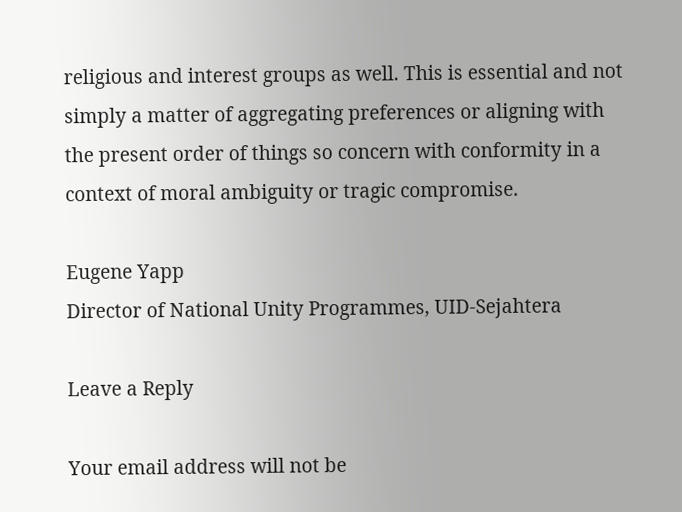religious and interest groups as well. This is essential and not simply a matter of aggregating preferences or aligning with the present order of things so concern with conformity in a context of moral ambiguity or tragic compromise.

Eugene Yapp
Director of National Unity Programmes, UID-Sejahtera

Leave a Reply

Your email address will not be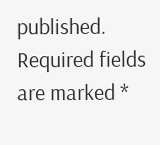published. Required fields are marked *